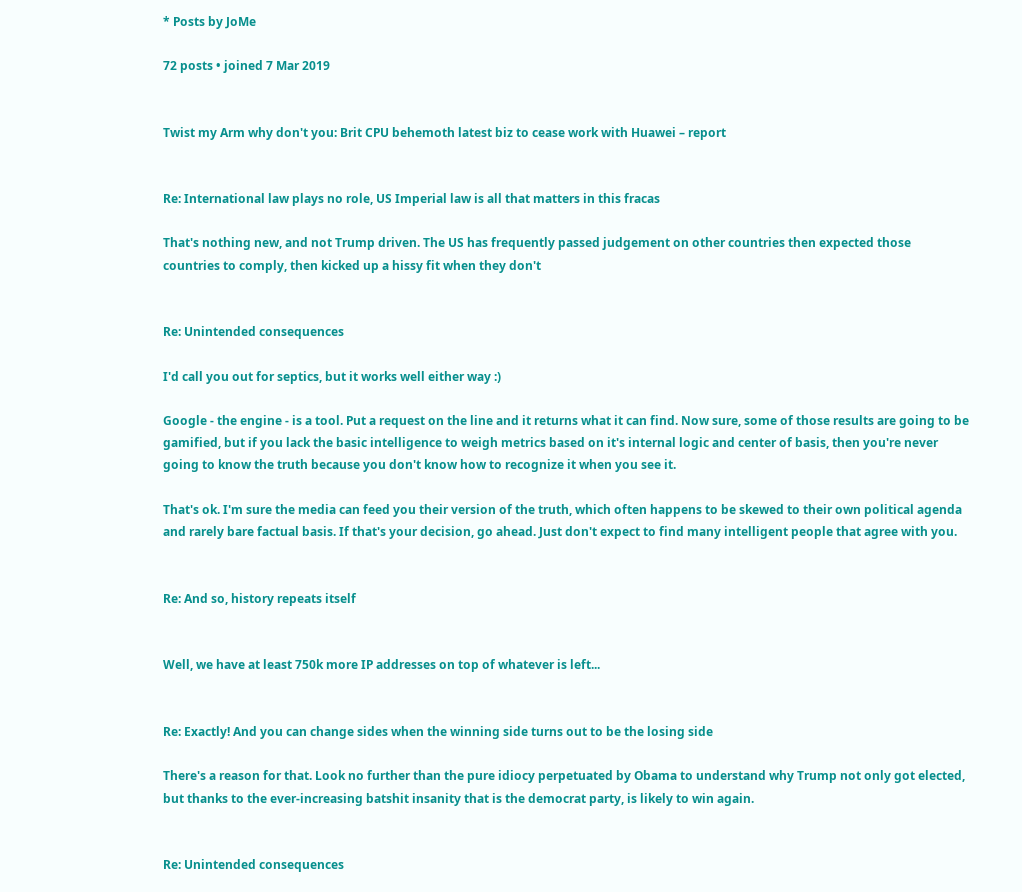* Posts by JoMe

72 posts • joined 7 Mar 2019


Twist my Arm why don't you: Brit CPU behemoth latest biz to cease work with Huawei – report


Re: International law plays no role, US Imperial law is all that matters in this fracas

That's nothing new, and not Trump driven. The US has frequently passed judgement on other countries then expected those countries to comply, then kicked up a hissy fit when they don't


Re: Unintended consequences

I'd call you out for septics, but it works well either way :)

Google - the engine - is a tool. Put a request on the line and it returns what it can find. Now sure, some of those results are going to be gamified, but if you lack the basic intelligence to weigh metrics based on it's internal logic and center of basis, then you're never going to know the truth because you don't know how to recognize it when you see it.

That's ok. I'm sure the media can feed you their version of the truth, which often happens to be skewed to their own political agenda and rarely bare factual basis. If that's your decision, go ahead. Just don't expect to find many intelligent people that agree with you.


Re: And so, history repeats itself


Well, we have at least 750k more IP addresses on top of whatever is left...


Re: Exactly! And you can change sides when the winning side turns out to be the losing side

There's a reason for that. Look no further than the pure idiocy perpetuated by Obama to understand why Trump not only got elected, but thanks to the ever-increasing batshit insanity that is the democrat party, is likely to win again.


Re: Unintended consequences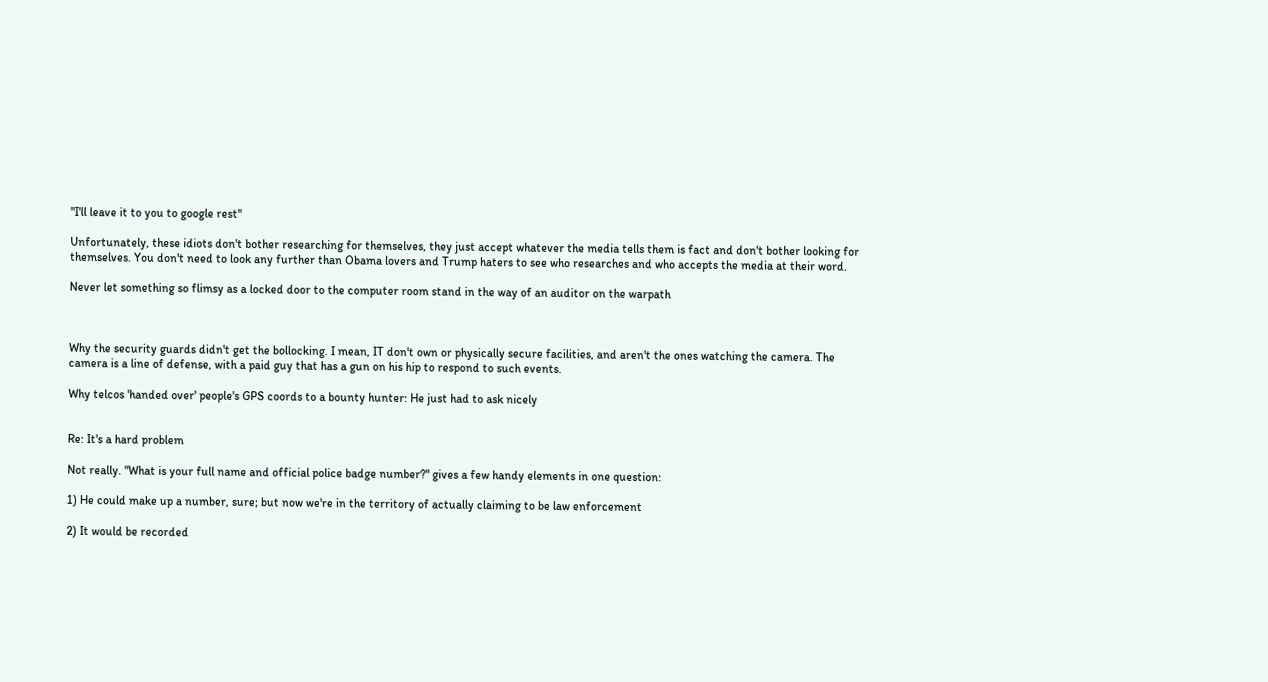"I'll leave it to you to google rest"

Unfortunately, these idiots don't bother researching for themselves, they just accept whatever the media tells them is fact and don't bother looking for themselves. You don't need to look any further than Obama lovers and Trump haters to see who researches and who accepts the media at their word.

Never let something so flimsy as a locked door to the computer room stand in the way of an auditor on the warpath



Why the security guards didn't get the bollocking. I mean, IT don't own or physically secure facilities, and aren't the ones watching the camera. The camera is a line of defense, with a paid guy that has a gun on his hip to respond to such events.

Why telcos 'handed over' people's GPS coords to a bounty hunter: He just had to ask nicely


Re: It's a hard problem

Not really. "What is your full name and official police badge number?" gives a few handy elements in one question:

1) He could make up a number, sure; but now we're in the territory of actually claiming to be law enforcement

2) It would be recorded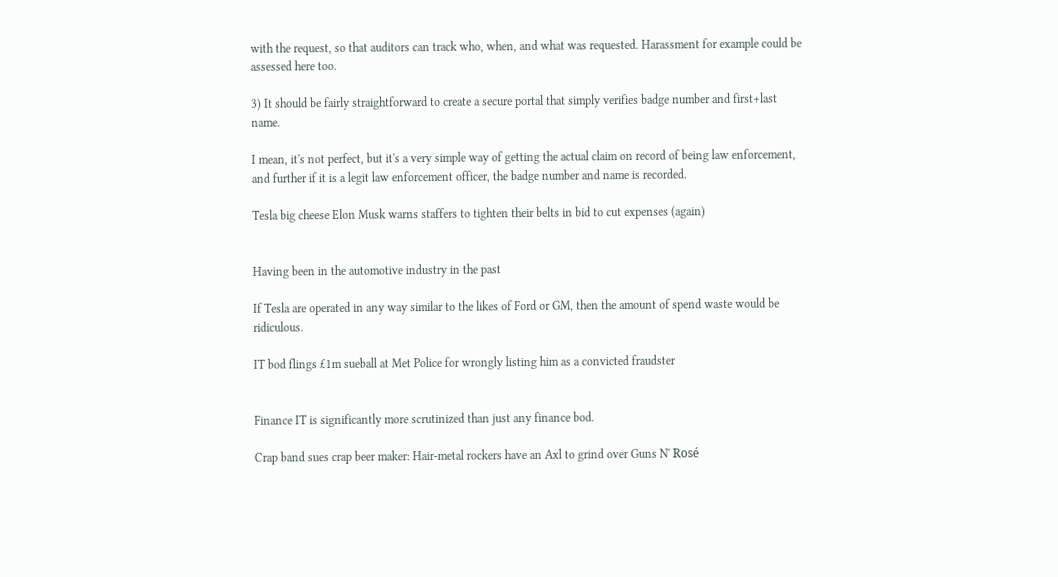with the request, so that auditors can track who, when, and what was requested. Harassment for example could be assessed here too.

3) It should be fairly straightforward to create a secure portal that simply verifies badge number and first+last name.

I mean, it's not perfect, but it's a very simple way of getting the actual claim on record of being law enforcement, and further if it is a legit law enforcement officer, the badge number and name is recorded.

Tesla big cheese Elon Musk warns staffers to tighten their belts in bid to cut expenses (again)


Having been in the automotive industry in the past

If Tesla are operated in any way similar to the likes of Ford or GM, then the amount of spend waste would be ridiculous.

IT bod flings £1m sueball at Met Police for wrongly listing him as a convicted fraudster


Finance IT is significantly more scrutinized than just any finance bod.

Crap band sues crap beer maker: Hair-metal rockers have an Axl to grind over Guns N' Rosé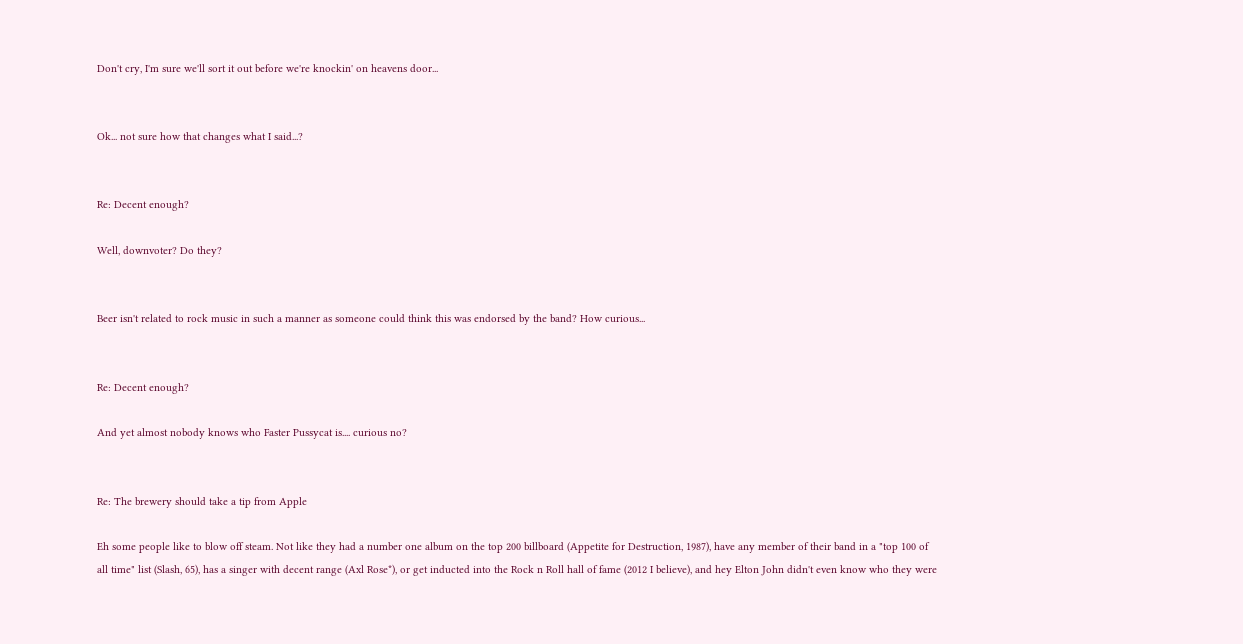Don't cry, I'm sure we'll sort it out before we're knockin' on heavens door...


Ok... not sure how that changes what I said...?


Re: Decent enough?

Well, downvoter? Do they?


Beer isn't related to rock music in such a manner as someone could think this was endorsed by the band? How curious...


Re: Decent enough?

And yet almost nobody knows who Faster Pussycat is.... curious no?


Re: The brewery should take a tip from Apple

Eh some people like to blow off steam. Not like they had a number one album on the top 200 billboard (Appetite for Destruction, 1987), have any member of their band in a "top 100 of all time" list (Slash, 65), has a singer with decent range (Axl Rose*), or get inducted into the Rock n Roll hall of fame (2012 I believe), and hey Elton John didn't even know who they were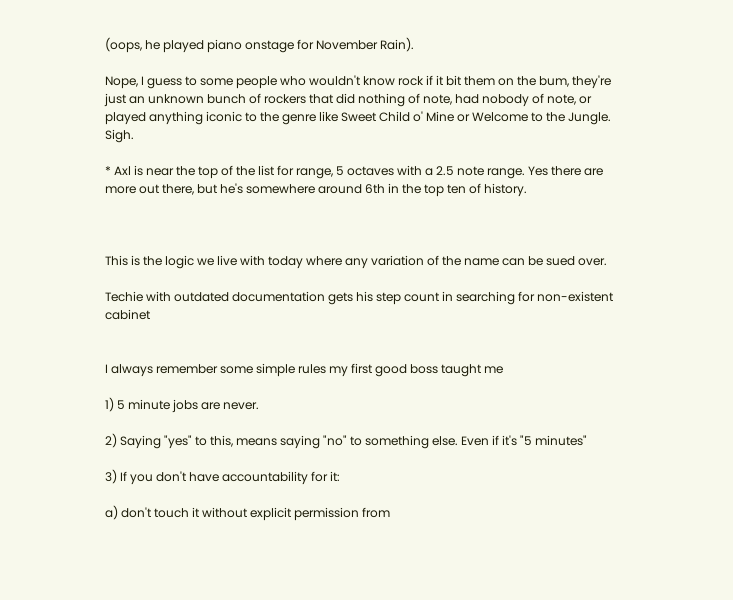(oops, he played piano onstage for November Rain).

Nope, I guess to some people who wouldn't know rock if it bit them on the bum, they're just an unknown bunch of rockers that did nothing of note, had nobody of note, or played anything iconic to the genre like Sweet Child o' Mine or Welcome to the Jungle. Sigh.

* Axl is near the top of the list for range, 5 octaves with a 2.5 note range. Yes there are more out there, but he's somewhere around 6th in the top ten of history.



This is the logic we live with today where any variation of the name can be sued over.

Techie with outdated documentation gets his step count in searching for non-existent cabinet


I always remember some simple rules my first good boss taught me

1) 5 minute jobs are never.

2) Saying "yes" to this, means saying "no" to something else. Even if it's "5 minutes"

3) If you don't have accountability for it:

a) don't touch it without explicit permission from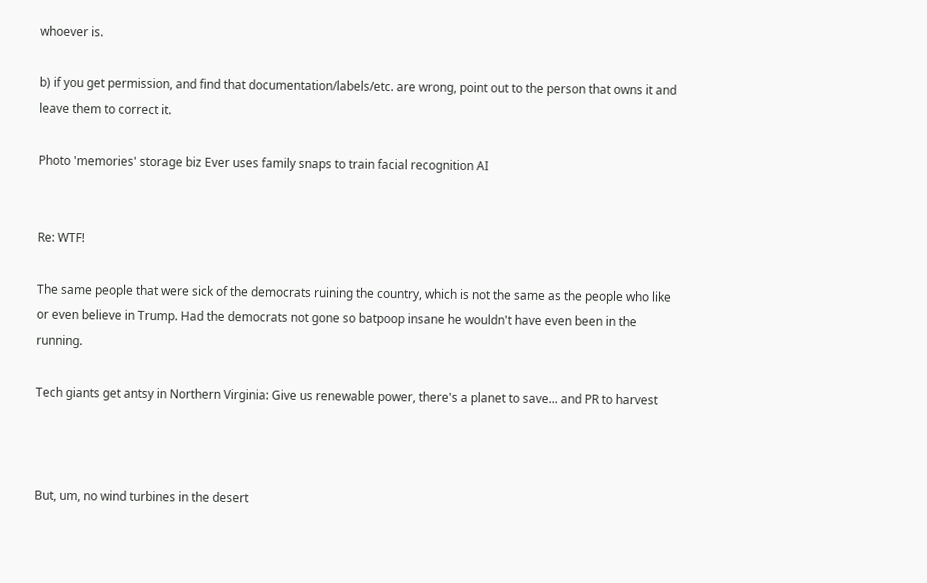whoever is.

b) if you get permission, and find that documentation/labels/etc. are wrong, point out to the person that owns it and leave them to correct it.

Photo 'memories' storage biz Ever uses family snaps to train facial recognition AI


Re: WTF!

The same people that were sick of the democrats ruining the country, which is not the same as the people who like or even believe in Trump. Had the democrats not gone so batpoop insane he wouldn't have even been in the running.

Tech giants get antsy in Northern Virginia: Give us renewable power, there's a planet to save... and PR to harvest



But, um, no wind turbines in the desert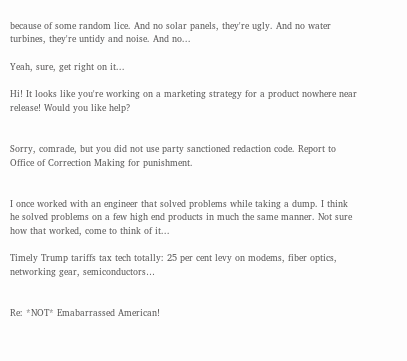because of some random lice. And no solar panels, they're ugly. And no water turbines, they're untidy and noise. And no...

Yeah, sure, get right on it...

Hi! It looks like you're working on a marketing strategy for a product nowhere near release! Would you like help?


Sorry, comrade, but you did not use party sanctioned redaction code. Report to Office of Correction Making for punishment.


I once worked with an engineer that solved problems while taking a dump. I think he solved problems on a few high end products in much the same manner. Not sure how that worked, come to think of it...

Timely Trump tariffs tax tech totally: 25 per cent levy on modems, fiber optics, networking gear, semiconductors…


Re: *NOT* Emabarrassed American!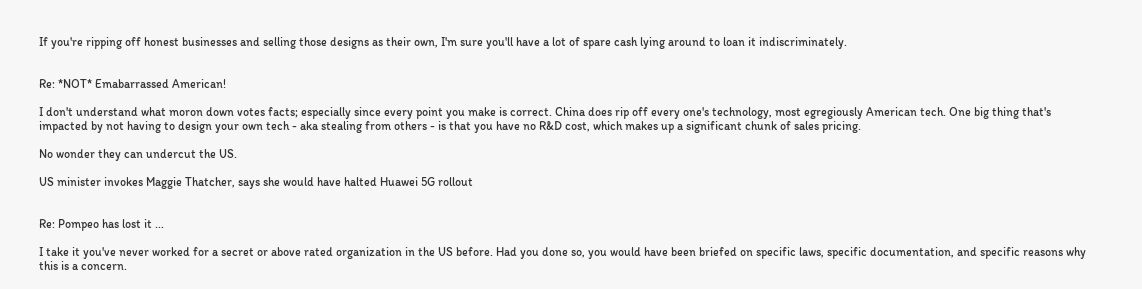If you're ripping off honest businesses and selling those designs as their own, I'm sure you'll have a lot of spare cash lying around to loan it indiscriminately.


Re: *NOT* Emabarrassed American!

I don't understand what moron down votes facts; especially since every point you make is correct. China does rip off every one's technology, most egregiously American tech. One big thing that's impacted by not having to design your own tech - aka stealing from others - is that you have no R&D cost, which makes up a significant chunk of sales pricing.

No wonder they can undercut the US.

US minister invokes Maggie Thatcher, says she would have halted Huawei 5G rollout


Re: Pompeo has lost it ...

I take it you've never worked for a secret or above rated organization in the US before. Had you done so, you would have been briefed on specific laws, specific documentation, and specific reasons why this is a concern.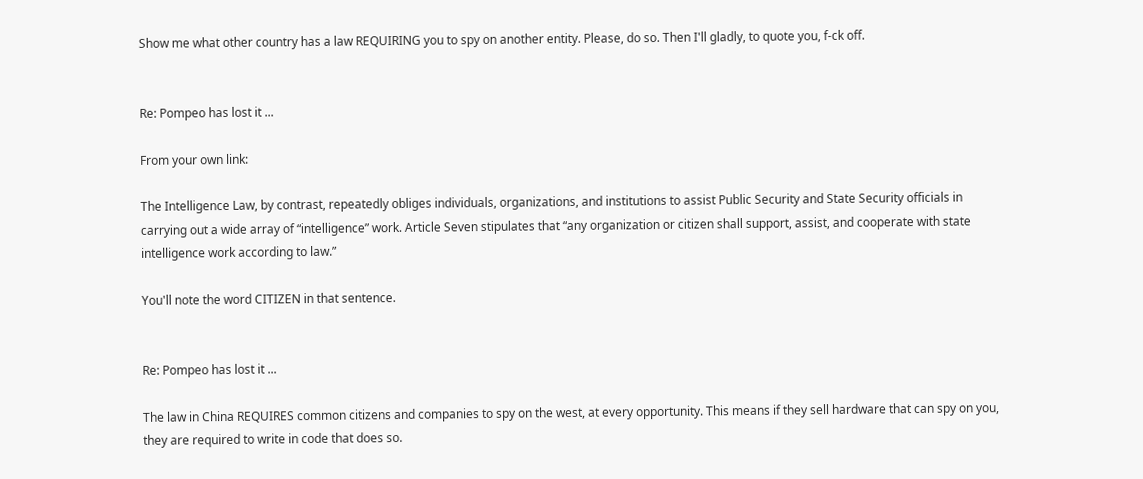Show me what other country has a law REQUIRING you to spy on another entity. Please, do so. Then I'll gladly, to quote you, f-ck off.


Re: Pompeo has lost it ...

From your own link:

The Intelligence Law, by contrast, repeatedly obliges individuals, organizations, and institutions to assist Public Security and State Security officials in carrying out a wide array of “intelligence” work. Article Seven stipulates that “any organization or citizen shall support, assist, and cooperate with state intelligence work according to law.”

You'll note the word CITIZEN in that sentence.


Re: Pompeo has lost it ...

The law in China REQUIRES common citizens and companies to spy on the west, at every opportunity. This means if they sell hardware that can spy on you, they are required to write in code that does so.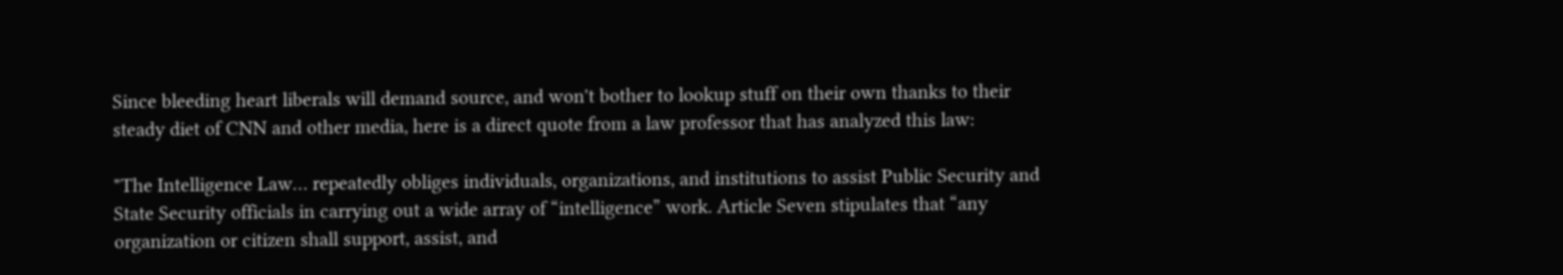Since bleeding heart liberals will demand source, and won't bother to lookup stuff on their own thanks to their steady diet of CNN and other media, here is a direct quote from a law professor that has analyzed this law:

"The Intelligence Law… repeatedly obliges individuals, organizations, and institutions to assist Public Security and State Security officials in carrying out a wide array of “intelligence” work. Article Seven stipulates that “any organization or citizen shall support, assist, and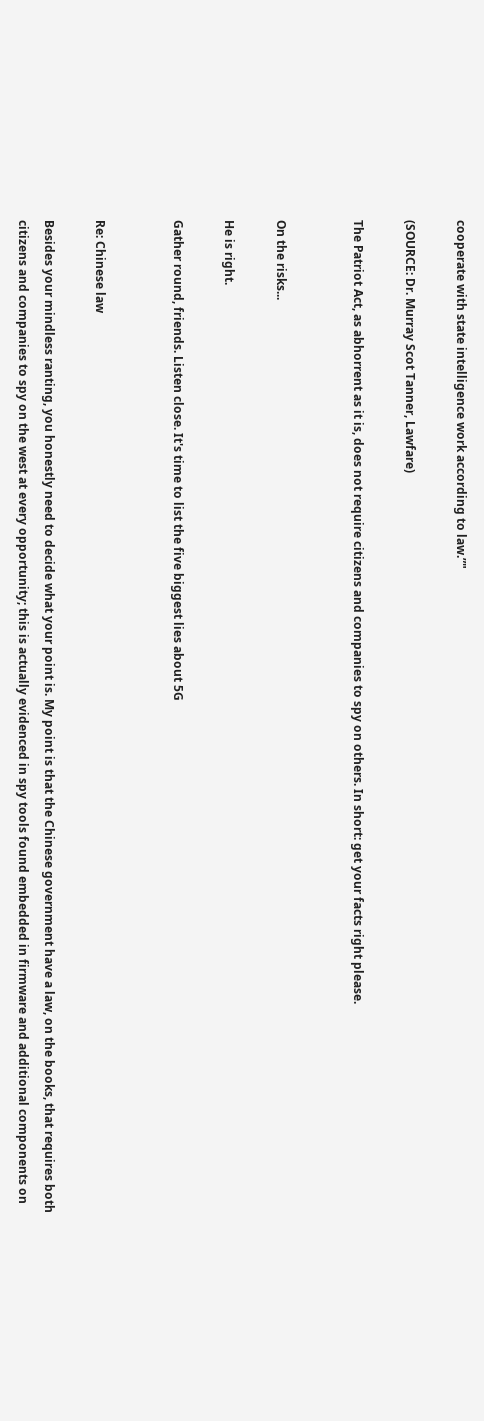cooperate with state intelligence work according to law.”"

(SOURCE: Dr. Murray Scot Tanner, Lawfare)

The Patriot Act, as abhorrent as it is, does not require citizens and companies to spy on others. In short: get your facts right please.


On the risks...

He is right.

Gather round, friends. Listen close. It's time to list the five biggest lies about 5G


Re: Chinese law

Besides your mindless ranting, you honestly need to decide what your point is. My point is that the Chinese government have a law, on the books, that requires both citizens and companies to spy on the west at every opportunity; this is actually evidenced in spy tools found embedded in firmware and additional components on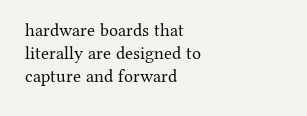hardware boards that literally are designed to capture and forward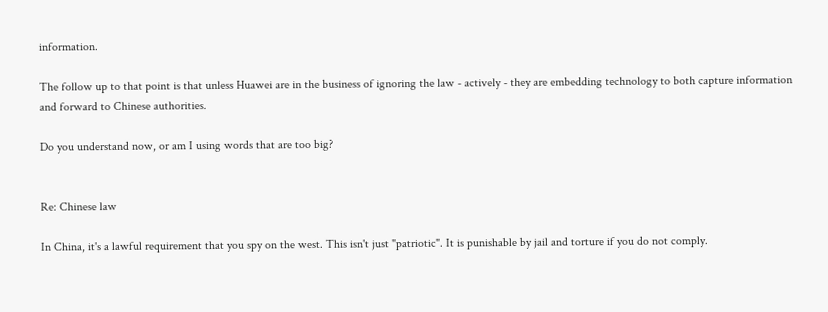information.

The follow up to that point is that unless Huawei are in the business of ignoring the law - actively - they are embedding technology to both capture information and forward to Chinese authorities.

Do you understand now, or am I using words that are too big?


Re: Chinese law

In China, it's a lawful requirement that you spy on the west. This isn't just "patriotic". It is punishable by jail and torture if you do not comply.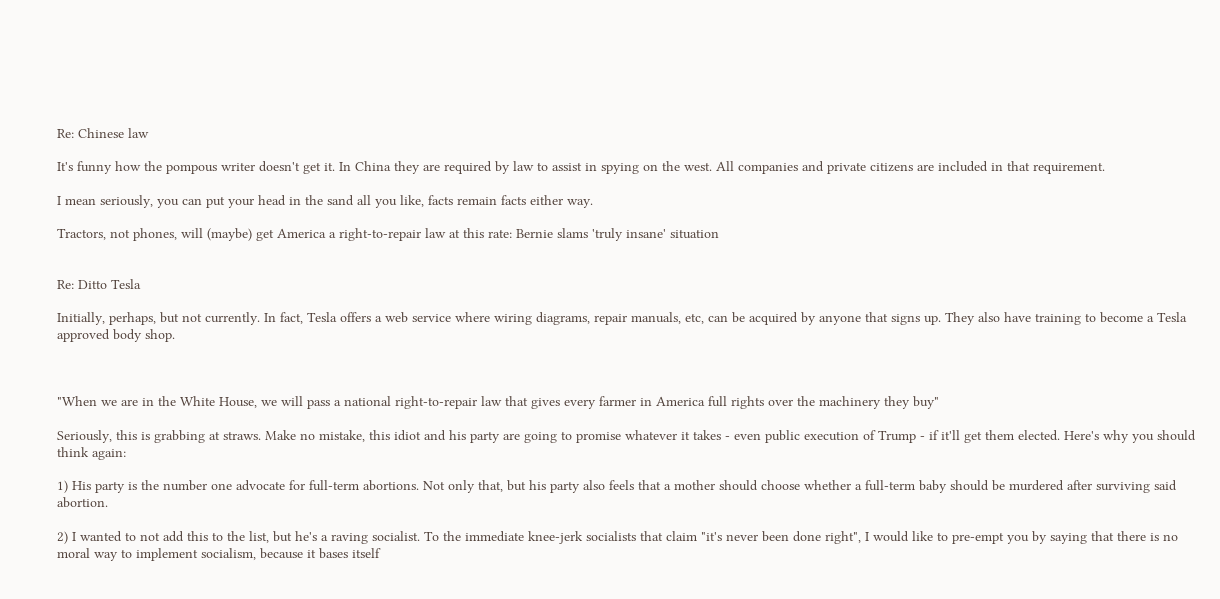Re: Chinese law

It's funny how the pompous writer doesn't get it. In China they are required by law to assist in spying on the west. All companies and private citizens are included in that requirement.

I mean seriously, you can put your head in the sand all you like, facts remain facts either way.

Tractors, not phones, will (maybe) get America a right-to-repair law at this rate: Bernie slams 'truly insane' situation


Re: Ditto Tesla

Initially, perhaps, but not currently. In fact, Tesla offers a web service where wiring diagrams, repair manuals, etc, can be acquired by anyone that signs up. They also have training to become a Tesla approved body shop.



"When we are in the White House, we will pass a national right-to-repair law that gives every farmer in America full rights over the machinery they buy"

Seriously, this is grabbing at straws. Make no mistake, this idiot and his party are going to promise whatever it takes - even public execution of Trump - if it'll get them elected. Here's why you should think again:

1) His party is the number one advocate for full-term abortions. Not only that, but his party also feels that a mother should choose whether a full-term baby should be murdered after surviving said abortion.

2) I wanted to not add this to the list, but he's a raving socialist. To the immediate knee-jerk socialists that claim "it's never been done right", I would like to pre-empt you by saying that there is no moral way to implement socialism, because it bases itself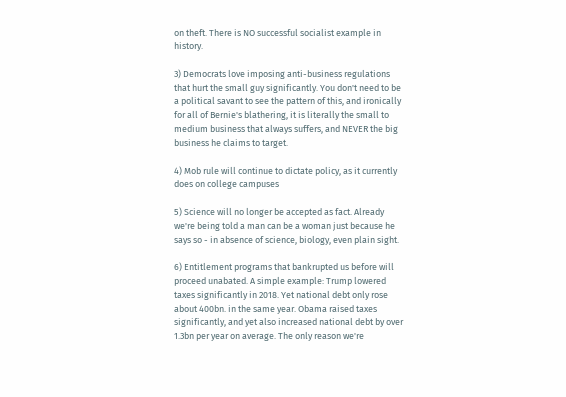on theft. There is NO successful socialist example in history.

3) Democrats love imposing anti-business regulations that hurt the small guy significantly. You don't need to be a political savant to see the pattern of this, and ironically for all of Bernie's blathering, it is literally the small to medium business that always suffers, and NEVER the big business he claims to target.

4) Mob rule will continue to dictate policy, as it currently does on college campuses

5) Science will no longer be accepted as fact. Already we're being told a man can be a woman just because he says so - in absence of science, biology, even plain sight.

6) Entitlement programs that bankrupted us before will proceed unabated. A simple example: Trump lowered taxes significantly in 2018. Yet national debt only rose about 400bn. in the same year. Obama raised taxes significantly, and yet also increased national debt by over 1.3bn per year on average. The only reason we're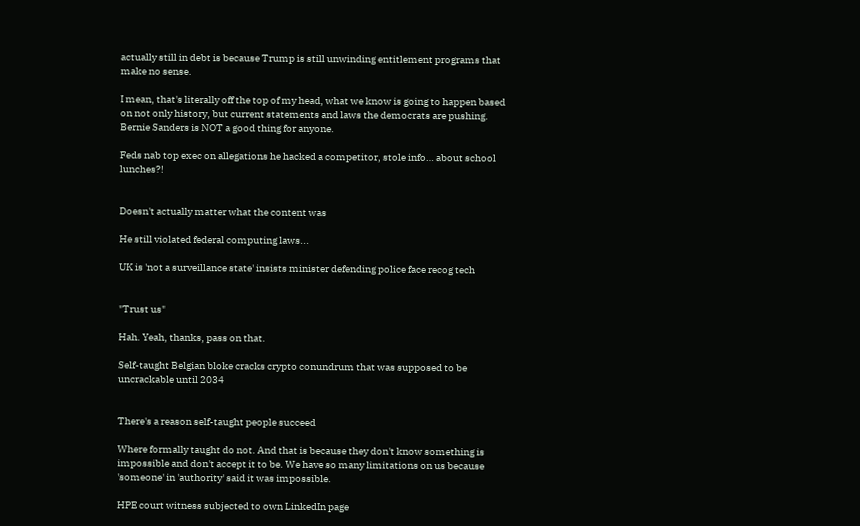actually still in debt is because Trump is still unwinding entitlement programs that make no sense.

I mean, that's literally off the top of my head, what we know is going to happen based on not only history, but current statements and laws the democrats are pushing. Bernie Sanders is NOT a good thing for anyone.

Feds nab top exec on allegations he hacked a competitor, stole info… about school lunches?!


Doesn't actually matter what the content was

He still violated federal computing laws...

UK is 'not a surveillance state' insists minister defending police face recog tech


"Trust us"

Hah. Yeah, thanks, pass on that.

Self-taught Belgian bloke cracks crypto conundrum that was supposed to be uncrackable until 2034


There's a reason self-taught people succeed

Where formally taught do not. And that is because they don't know something is impossible and don't accept it to be. We have so many limitations on us because 'someone' in 'authority' said it was impossible.

HPE court witness subjected to own LinkedIn page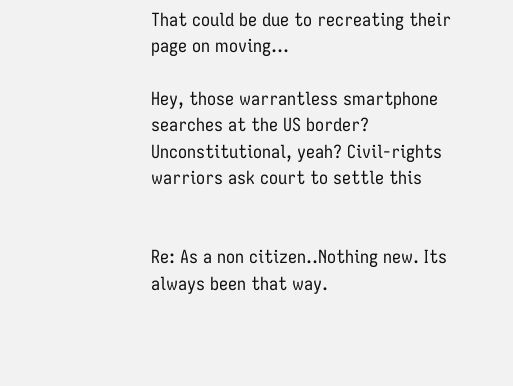That could be due to recreating their page on moving...

Hey, those warrantless smartphone searches at the US border? Unconstitutional, yeah? Civil-rights warriors ask court to settle this


Re: As a non citizen..Nothing new. Its always been that way.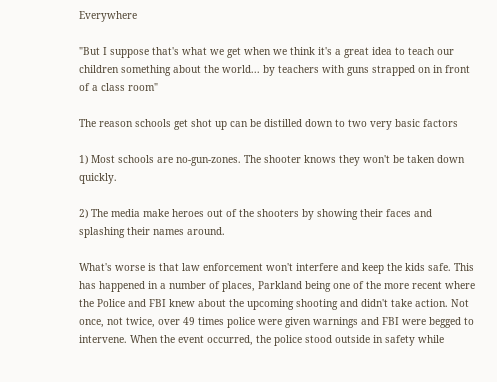Everywhere

"But I suppose that's what we get when we think it's a great idea to teach our children something about the world... by teachers with guns strapped on in front of a class room"

The reason schools get shot up can be distilled down to two very basic factors

1) Most schools are no-gun-zones. The shooter knows they won't be taken down quickly.

2) The media make heroes out of the shooters by showing their faces and splashing their names around.

What's worse is that law enforcement won't interfere and keep the kids safe. This has happened in a number of places, Parkland being one of the more recent where the Police and FBI knew about the upcoming shooting and didn't take action. Not once, not twice, over 49 times police were given warnings and FBI were begged to intervene. When the event occurred, the police stood outside in safety while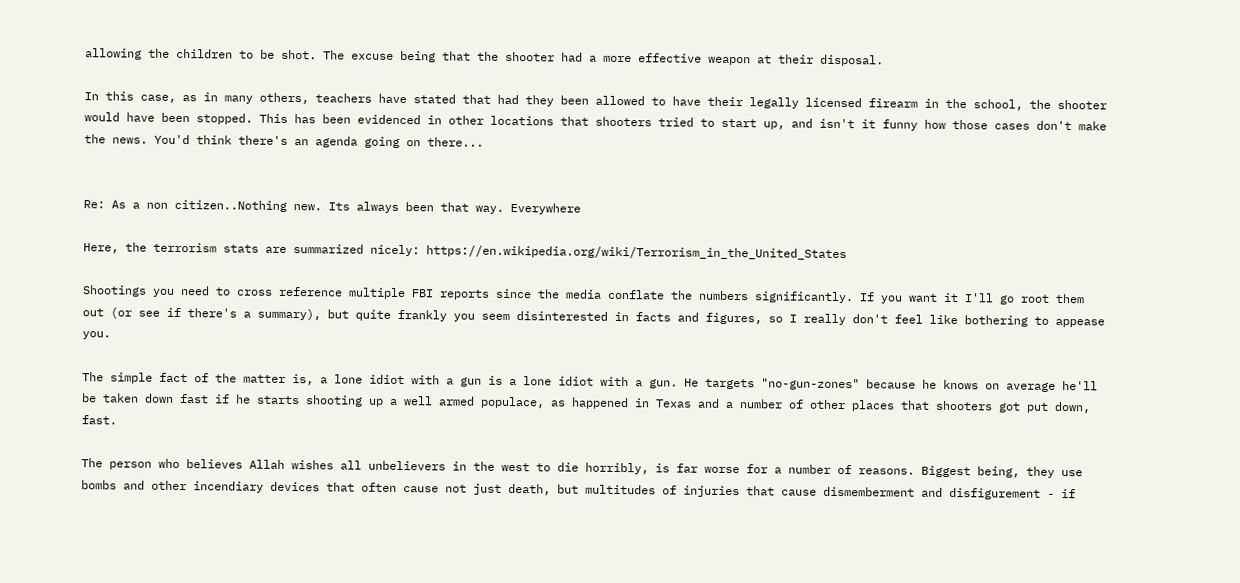allowing the children to be shot. The excuse being that the shooter had a more effective weapon at their disposal.

In this case, as in many others, teachers have stated that had they been allowed to have their legally licensed firearm in the school, the shooter would have been stopped. This has been evidenced in other locations that shooters tried to start up, and isn't it funny how those cases don't make the news. You'd think there's an agenda going on there...


Re: As a non citizen..Nothing new. Its always been that way. Everywhere

Here, the terrorism stats are summarized nicely: https://en.wikipedia.org/wiki/Terrorism_in_the_United_States

Shootings you need to cross reference multiple FBI reports since the media conflate the numbers significantly. If you want it I'll go root them out (or see if there's a summary), but quite frankly you seem disinterested in facts and figures, so I really don't feel like bothering to appease you.

The simple fact of the matter is, a lone idiot with a gun is a lone idiot with a gun. He targets "no-gun-zones" because he knows on average he'll be taken down fast if he starts shooting up a well armed populace, as happened in Texas and a number of other places that shooters got put down, fast.

The person who believes Allah wishes all unbelievers in the west to die horribly, is far worse for a number of reasons. Biggest being, they use bombs and other incendiary devices that often cause not just death, but multitudes of injuries that cause dismemberment and disfigurement - if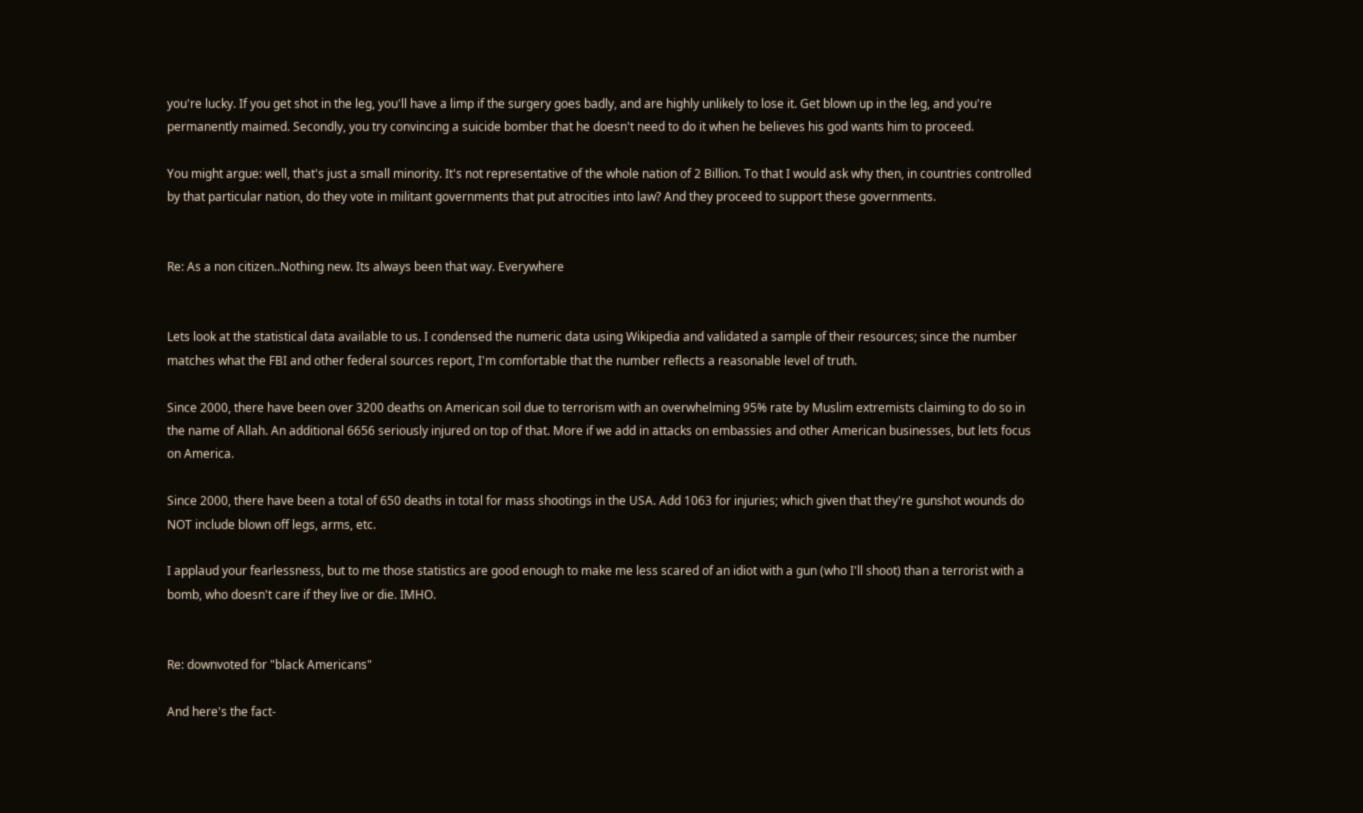you're lucky. If you get shot in the leg, you'll have a limp if the surgery goes badly, and are highly unlikely to lose it. Get blown up in the leg, and you're permanently maimed. Secondly, you try convincing a suicide bomber that he doesn't need to do it when he believes his god wants him to proceed.

You might argue: well, that's just a small minority. It's not representative of the whole nation of 2 Billion. To that I would ask why then, in countries controlled by that particular nation, do they vote in militant governments that put atrocities into law? And they proceed to support these governments.


Re: As a non citizen..Nothing new. Its always been that way. Everywhere


Lets look at the statistical data available to us. I condensed the numeric data using Wikipedia and validated a sample of their resources; since the number matches what the FBI and other federal sources report, I'm comfortable that the number reflects a reasonable level of truth.

Since 2000, there have been over 3200 deaths on American soil due to terrorism with an overwhelming 95% rate by Muslim extremists claiming to do so in the name of Allah. An additional 6656 seriously injured on top of that. More if we add in attacks on embassies and other American businesses, but lets focus on America.

Since 2000, there have been a total of 650 deaths in total for mass shootings in the USA. Add 1063 for injuries; which given that they're gunshot wounds do NOT include blown off legs, arms, etc.

I applaud your fearlessness, but to me those statistics are good enough to make me less scared of an idiot with a gun (who I'll shoot) than a terrorist with a bomb, who doesn't care if they live or die. IMHO.


Re: downvoted for "black Americans"

And here's the fact-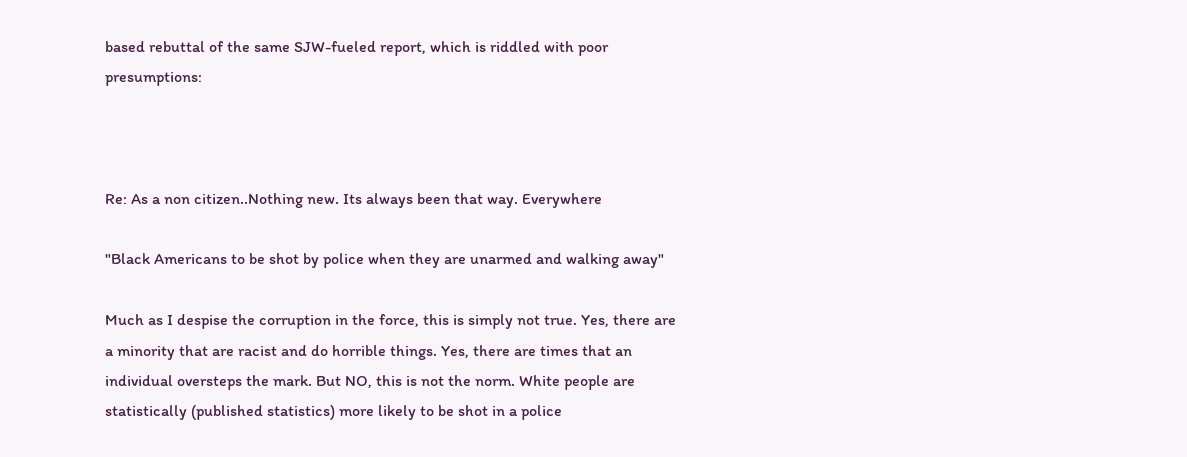based rebuttal of the same SJW-fueled report, which is riddled with poor presumptions:



Re: As a non citizen..Nothing new. Its always been that way. Everywhere

"Black Americans to be shot by police when they are unarmed and walking away"

Much as I despise the corruption in the force, this is simply not true. Yes, there are a minority that are racist and do horrible things. Yes, there are times that an individual oversteps the mark. But NO, this is not the norm. White people are statistically (published statistics) more likely to be shot in a police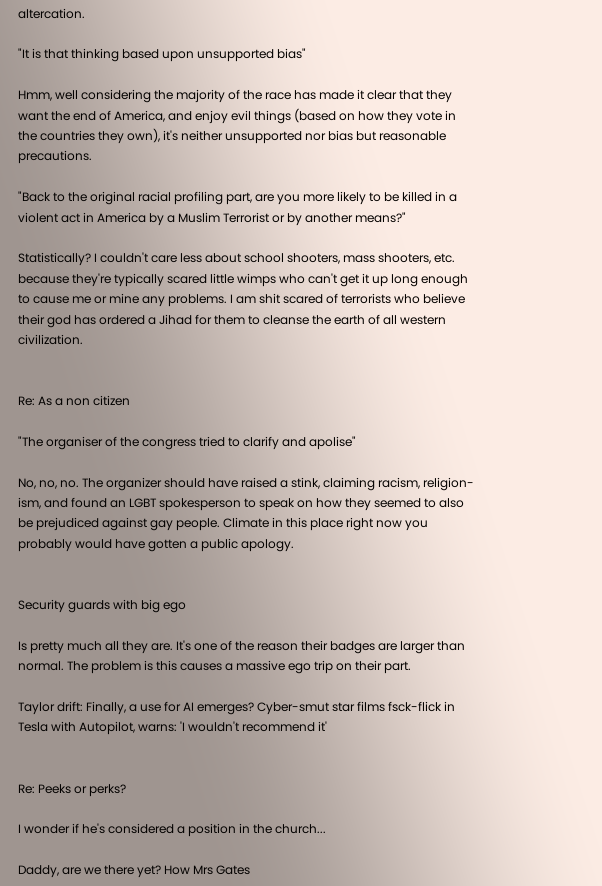altercation.

"It is that thinking based upon unsupported bias"

Hmm, well considering the majority of the race has made it clear that they want the end of America, and enjoy evil things (based on how they vote in the countries they own), it's neither unsupported nor bias but reasonable precautions.

"Back to the original racial profiling part, are you more likely to be killed in a violent act in America by a Muslim Terrorist or by another means?"

Statistically? I couldn't care less about school shooters, mass shooters, etc. because they're typically scared little wimps who can't get it up long enough to cause me or mine any problems. I am shit scared of terrorists who believe their god has ordered a Jihad for them to cleanse the earth of all western civilization.


Re: As a non citizen

"The organiser of the congress tried to clarify and apolise"

No, no, no. The organizer should have raised a stink, claiming racism, religion-ism, and found an LGBT spokesperson to speak on how they seemed to also be prejudiced against gay people. Climate in this place right now you probably would have gotten a public apology.


Security guards with big ego

Is pretty much all they are. It's one of the reason their badges are larger than normal. The problem is this causes a massive ego trip on their part.

Taylor drift: Finally, a use for AI emerges? Cyber-smut star films fsck-flick in Tesla with Autopilot, warns: 'I wouldn't recommend it'


Re: Peeks or perks?

I wonder if he's considered a position in the church...

Daddy, are we there yet? How Mrs Gates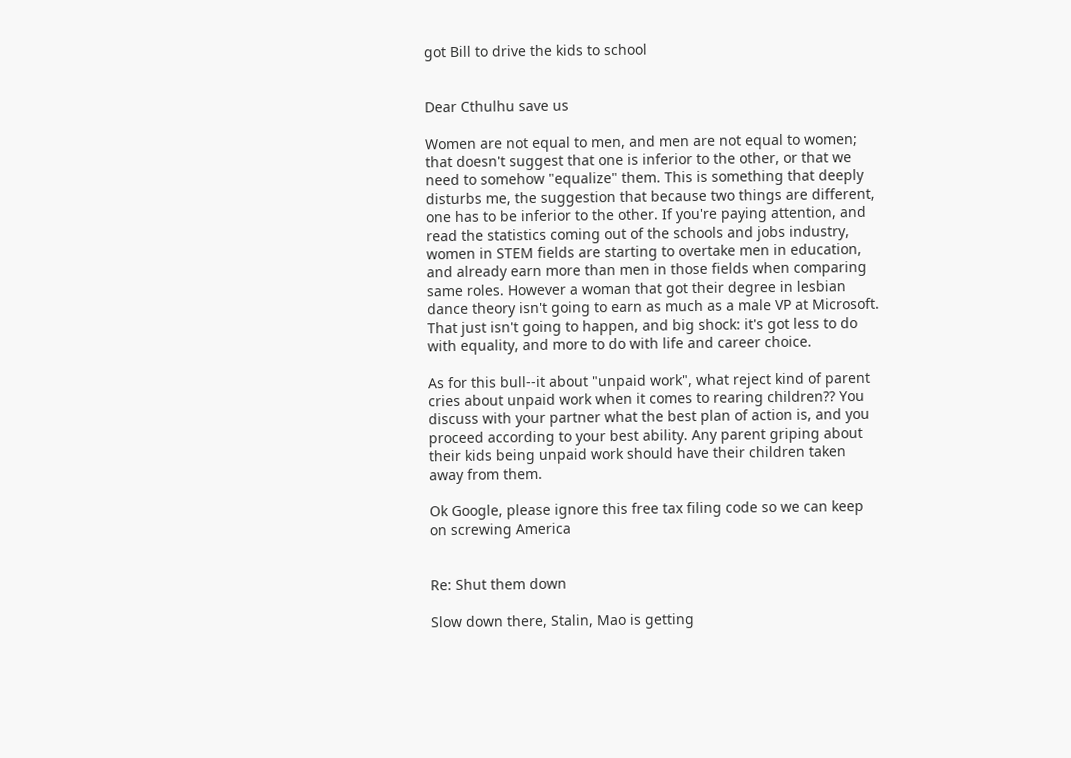got Bill to drive the kids to school


Dear Cthulhu save us

Women are not equal to men, and men are not equal to women; that doesn't suggest that one is inferior to the other, or that we need to somehow "equalize" them. This is something that deeply disturbs me, the suggestion that because two things are different, one has to be inferior to the other. If you're paying attention, and read the statistics coming out of the schools and jobs industry, women in STEM fields are starting to overtake men in education, and already earn more than men in those fields when comparing same roles. However a woman that got their degree in lesbian dance theory isn't going to earn as much as a male VP at Microsoft. That just isn't going to happen, and big shock: it's got less to do with equality, and more to do with life and career choice.

As for this bull--it about "unpaid work", what reject kind of parent cries about unpaid work when it comes to rearing children?? You discuss with your partner what the best plan of action is, and you proceed according to your best ability. Any parent griping about their kids being unpaid work should have their children taken away from them.

Ok Google, please ignore this free tax filing code so we can keep on screwing America


Re: Shut them down

Slow down there, Stalin, Mao is getting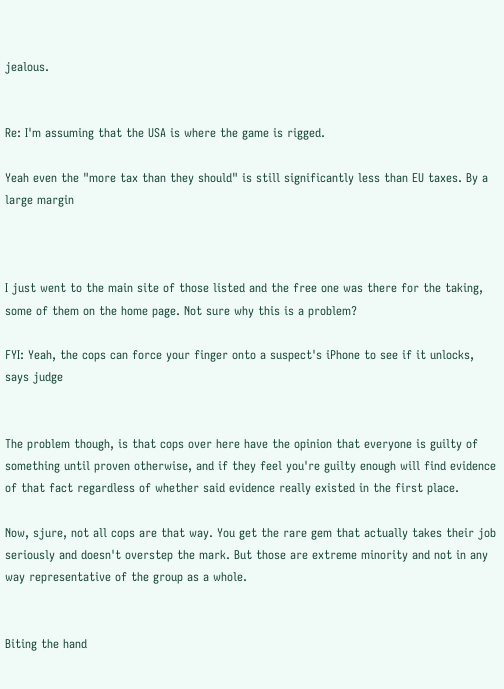jealous.


Re: I'm assuming that the USA is where the game is rigged.

Yeah even the "more tax than they should" is still significantly less than EU taxes. By a large margin



I just went to the main site of those listed and the free one was there for the taking, some of them on the home page. Not sure why this is a problem?

FYI: Yeah, the cops can force your finger onto a suspect's iPhone to see if it unlocks, says judge


The problem though, is that cops over here have the opinion that everyone is guilty of something until proven otherwise, and if they feel you're guilty enough will find evidence of that fact regardless of whether said evidence really existed in the first place.

Now, sjure, not all cops are that way. You get the rare gem that actually takes their job seriously and doesn't overstep the mark. But those are extreme minority and not in any way representative of the group as a whole.


Biting the hand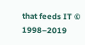that feeds IT © 1998–2019